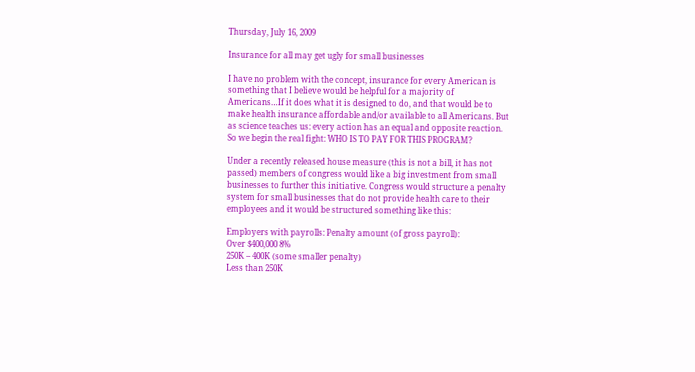Thursday, July 16, 2009

Insurance for all may get ugly for small businesses

I have no problem with the concept, insurance for every American is something that I believe would be helpful for a majority of Americans…If it does what it is designed to do, and that would be to make health insurance affordable and/or available to all Americans. But as science teaches us: every action has an equal and opposite reaction. So we begin the real fight: WHO IS TO PAY FOR THIS PROGRAM?

Under a recently released house measure (this is not a bill, it has not passed) members of congress would like a big investment from small businesses to further this initiative. Congress would structure a penalty system for small businesses that do not provide health care to their employees and it would be structured something like this:

Employers with payrolls: Penalty amount (of gross payroll):
Over $400,000 8%
250K – 400K (some smaller penalty)
Less than 250K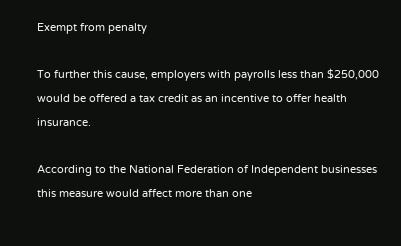Exempt from penalty

To further this cause, employers with payrolls less than $250,000 would be offered a tax credit as an incentive to offer health insurance.

According to the National Federation of Independent businesses this measure would affect more than one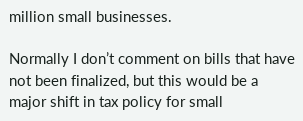million small businesses.

Normally I don’t comment on bills that have not been finalized, but this would be a major shift in tax policy for small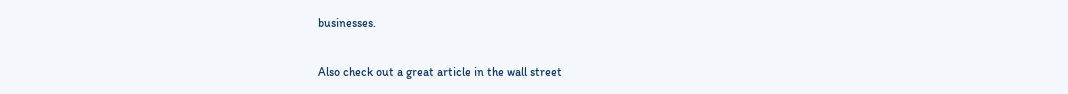businesses.

Also check out a great article in the wall street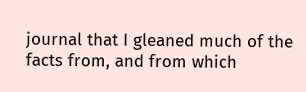journal that I gleaned much of the facts from, and from which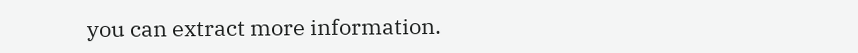you can extract more information.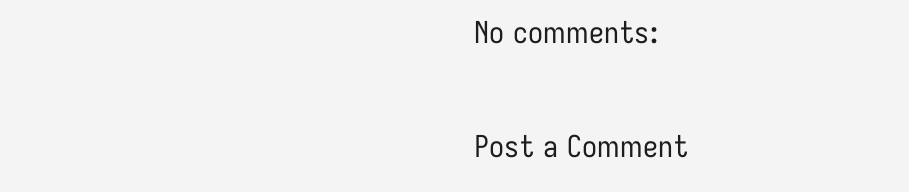No comments:

Post a Comment